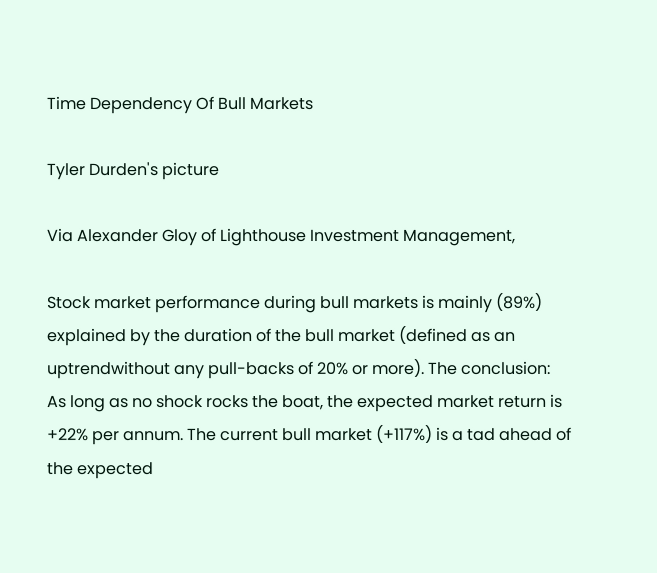Time Dependency Of Bull Markets

Tyler Durden's picture

Via Alexander Gloy of Lighthouse Investment Management,

Stock market performance during bull markets is mainly (89%) explained by the duration of the bull market (defined as an uptrendwithout any pull-backs of 20% or more). The conclusion: As long as no shock rocks the boat, the expected market return is +22% per annum. The current bull market (+117%) is a tad ahead of the expected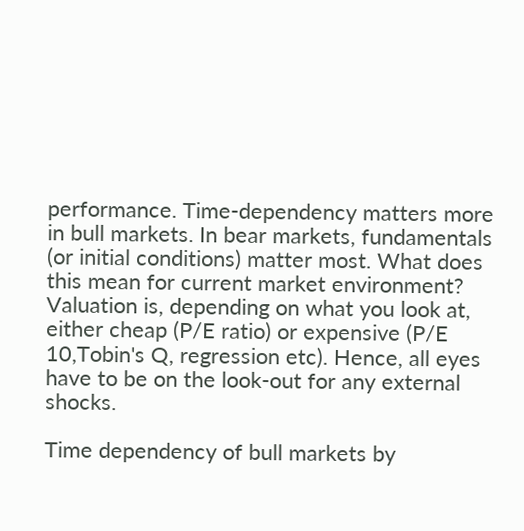performance. Time-dependency matters more in bull markets. In bear markets, fundamentals (or initial conditions) matter most. What does this mean for current market environment? Valuation is, depending on what you look at, either cheap (P/E ratio) or expensive (P/E 10,Tobin's Q, regression etc). Hence, all eyes have to be on the look-out for any external shocks.

Time dependency of bull markets by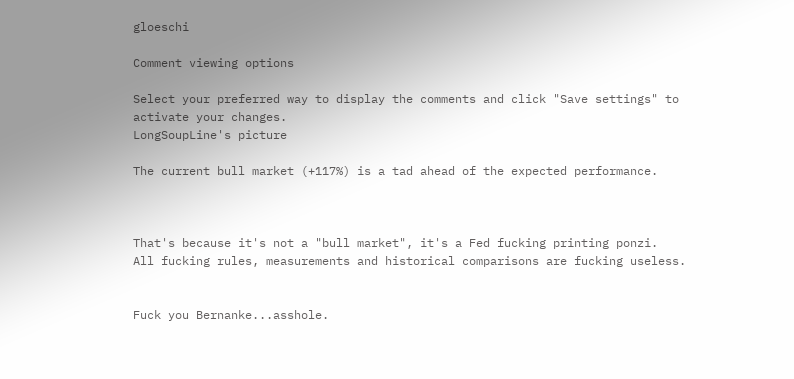gloeschi

Comment viewing options

Select your preferred way to display the comments and click "Save settings" to activate your changes.
LongSoupLine's picture

The current bull market (+117%) is a tad ahead of the expected performance.



That's because it's not a "bull market", it's a Fed fucking printing ponzi.  All fucking rules, measurements and historical comparisons are fucking useless.


Fuck you Bernanke...asshole.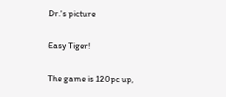Dr.'s picture

Easy Tiger!

The game is 120pc up,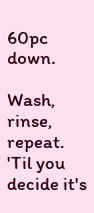60pc down.

Wash, rinse, repeat. 'Til you decide it's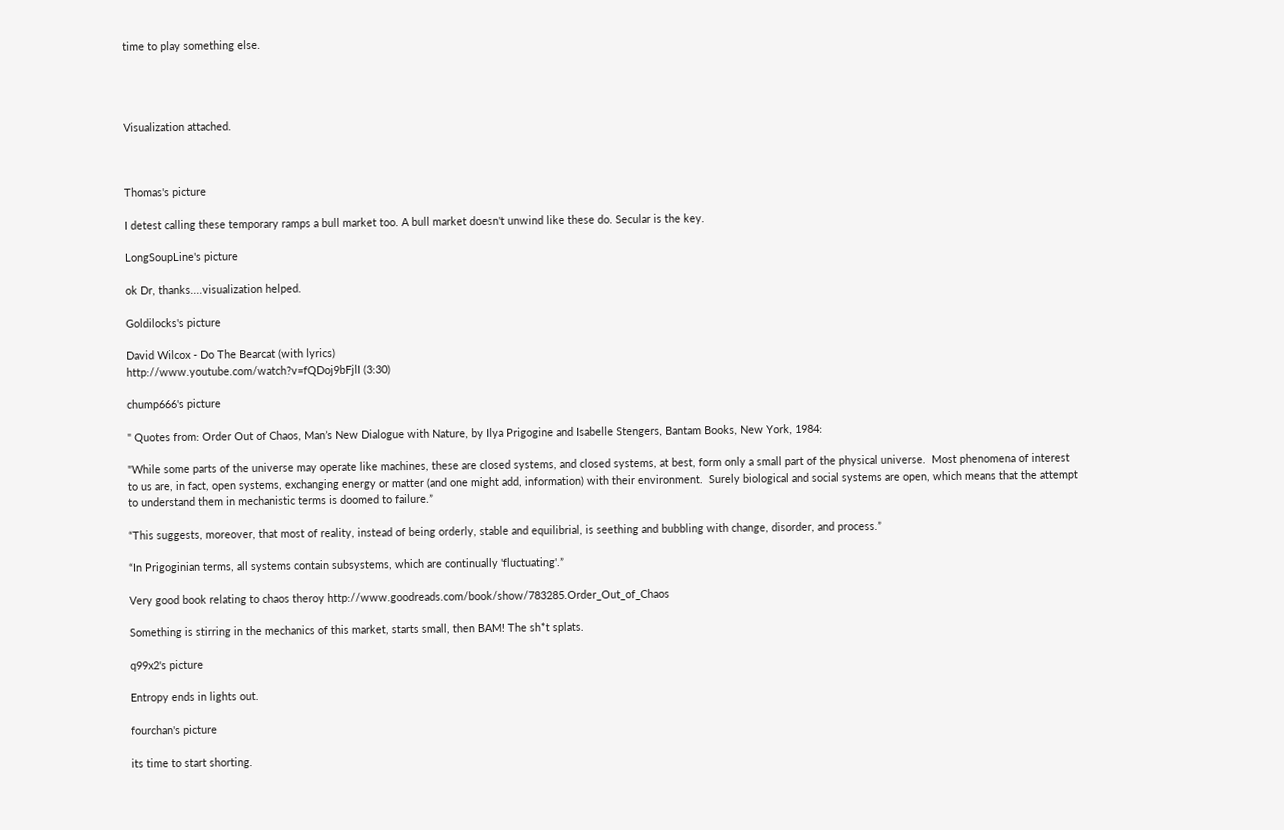time to play something else.




Visualization attached.



Thomas's picture

I detest calling these temporary ramps a bull market too. A bull market doesn't unwind like these do. Secular is the key.

LongSoupLine's picture

ok Dr, thanks....visualization helped.

Goldilocks's picture

David Wilcox - Do The Bearcat (with lyrics)
http://www.youtube.com/watch?v=fQDoj9bFjlI (3:30)

chump666's picture

" Quotes from: Order Out of Chaos, Man’s New Dialogue with Nature, by Ilya Prigogine and Isabelle Stengers, Bantam Books, New York, 1984:

"While some parts of the universe may operate like machines, these are closed systems, and closed systems, at best, form only a small part of the physical universe.  Most phenomena of interest to us are, in fact, open systems, exchanging energy or matter (and one might add, information) with their environment.  Surely biological and social systems are open, which means that the attempt to understand them in mechanistic terms is doomed to failure.”

“This suggests, moreover, that most of reality, instead of being orderly, stable and equilibrial, is seething and bubbling with change, disorder, and process.”

“In Prigoginian terms, all systems contain subsystems, which are continually 'fluctuating'.”

Very good book relating to chaos theroy http://www.goodreads.com/book/show/783285.Order_Out_of_Chaos

Something is stirring in the mechanics of this market, starts small, then BAM! The sh*t splats.

q99x2's picture

Entropy ends in lights out.

fourchan's picture

its time to start shorting.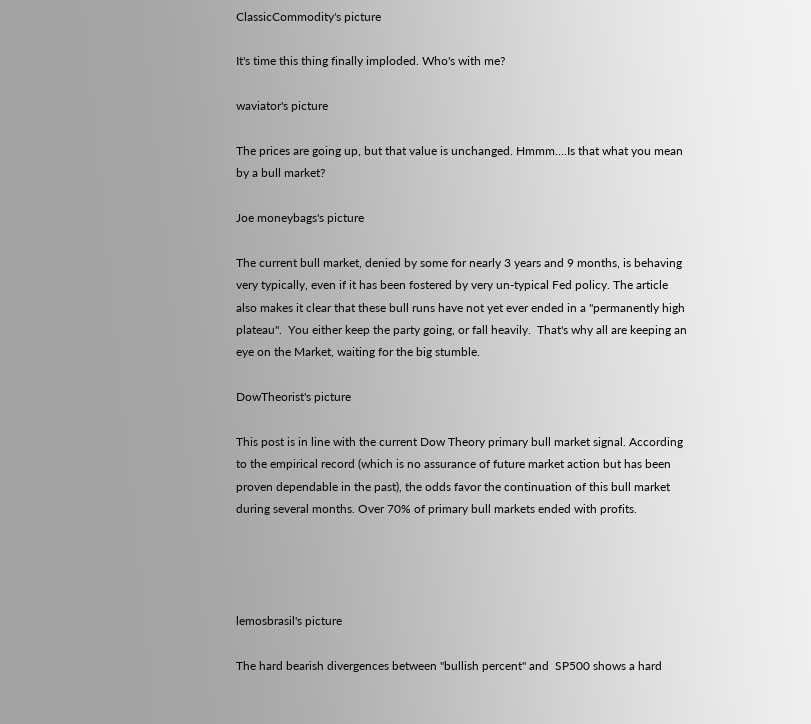ClassicCommodity's picture

It's time this thing finally imploded. Who's with me?

waviator's picture

The prices are going up, but that value is unchanged. Hmmm....Is that what you mean by a bull market?

Joe moneybags's picture

The current bull market, denied by some for nearly 3 years and 9 months, is behaving very typically, even if it has been fostered by very un-typical Fed policy. The article also makes it clear that these bull runs have not yet ever ended in a "permanently high plateau".  You either keep the party going, or fall heavily.  That's why all are keeping an eye on the Market, waiting for the big stumble.

DowTheorist's picture

This post is in line with the current Dow Theory primary bull market signal. According to the empirical record (which is no assurance of future market action but has been proven dependable in the past), the odds favor the continuation of this bull market during several months. Over 70% of primary bull markets ended with profits.




lemosbrasil's picture

The hard bearish divergences between "bullish percent" and  SP500 shows a hard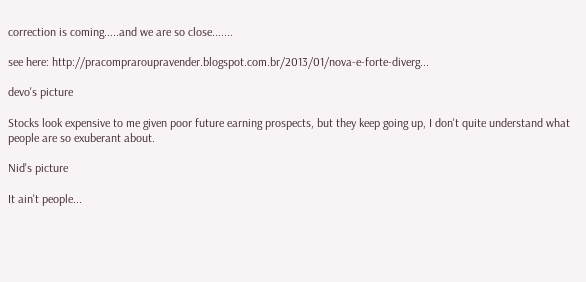correction is coming.....and we are so close.......

see here: http://pracompraroupravender.blogspot.com.br/2013/01/nova-e-forte-diverg...

devo's picture

Stocks look expensive to me given poor future earning prospects, but they keep going up, I don't quite understand what people are so exuberant about.

Nid's picture

It ain't people...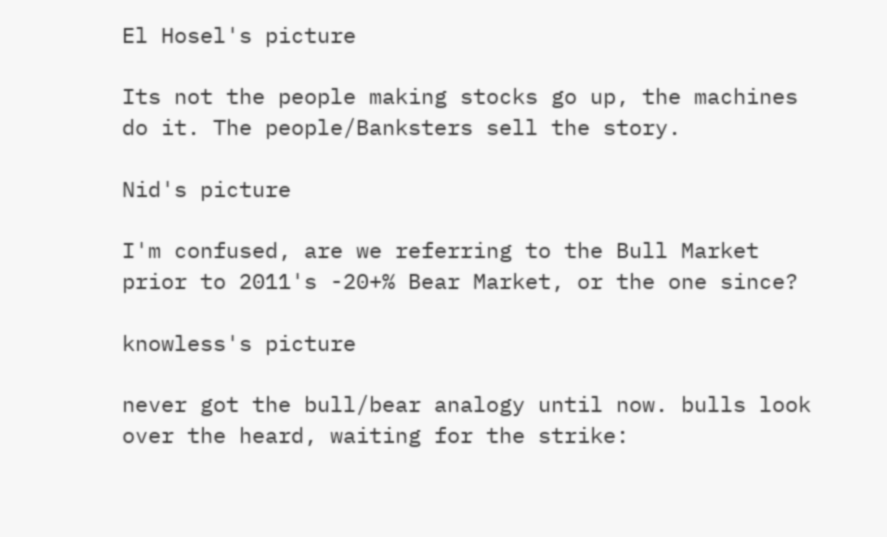El Hosel's picture

Its not the people making stocks go up, the machines do it. The people/Banksters sell the story.

Nid's picture

I'm confused, are we referring to the Bull Market prior to 2011's -20+% Bear Market, or the one since?

knowless's picture

never got the bull/bear analogy until now. bulls look over the heard, waiting for the strike: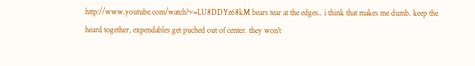http://www.youtube.com/watch?v=LU8DDYz68kM bears tear at the edges.. i think that makes me dumb. keep the heard together, expendables get puched out of center. they won't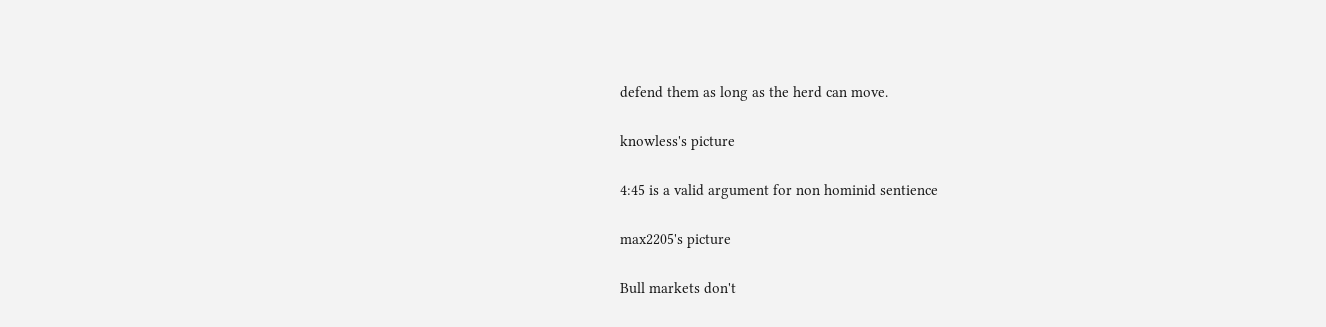defend them as long as the herd can move.

knowless's picture

4:45 is a valid argument for non hominid sentience

max2205's picture

Bull markets don't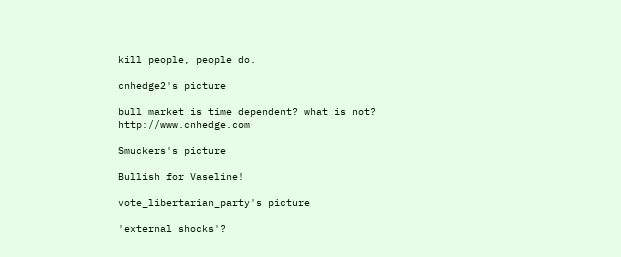kill people, people do.

cnhedge2's picture

bull market is time dependent? what is not? http://www.cnhedge.com

Smuckers's picture

Bullish for Vaseline!

vote_libertarian_party's picture

'external shocks'?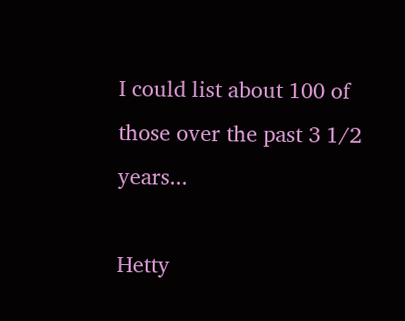I could list about 100 of those over the past 3 1/2 years...

Hetty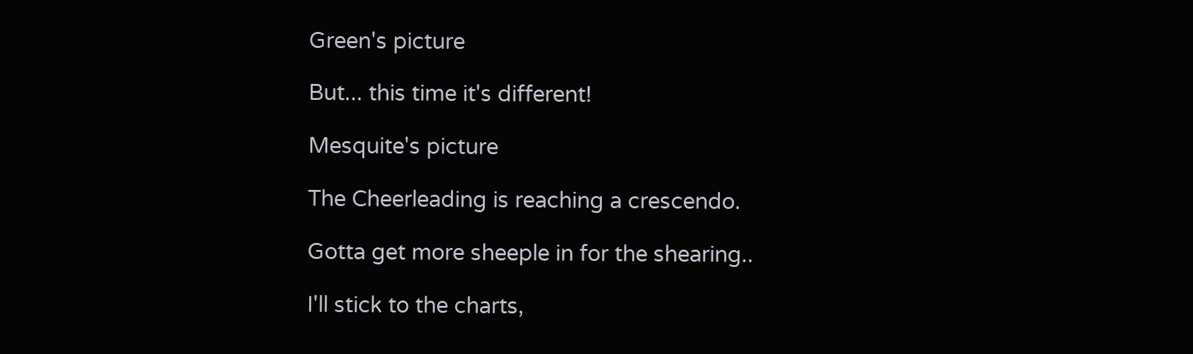Green's picture

But... this time it's different!

Mesquite's picture

The Cheerleading is reaching a crescendo.

Gotta get more sheeple in for the shearing..

I'll stick to the charts,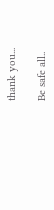thank you...

Be safe all..